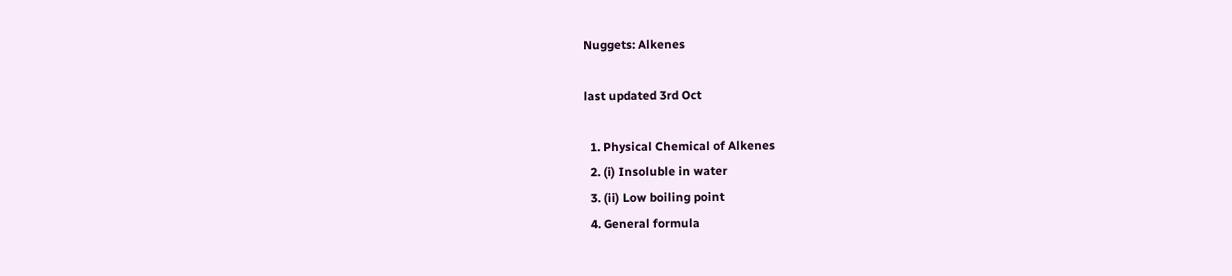Nuggets: Alkenes

last updated 3rd Oct

  1. Physical Chemical of Alkenes
  2. (i) Insoluble in water
  3. (ii) Low boiling point
  4. General formula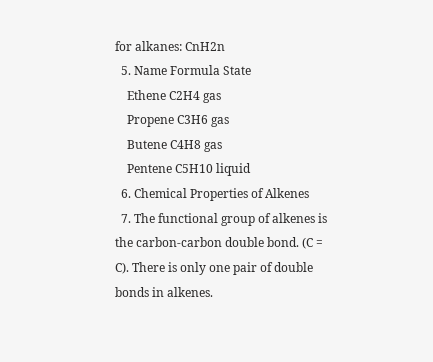for alkanes: CnH2n
  5. Name Formula State
    Ethene C2H4 gas
    Propene C3H6 gas
    Butene C4H8 gas
    Pentene C5H10 liquid
  6. Chemical Properties of Alkenes
  7. The functional group of alkenes is the carbon-carbon double bond. (C = C). There is only one pair of double bonds in alkenes.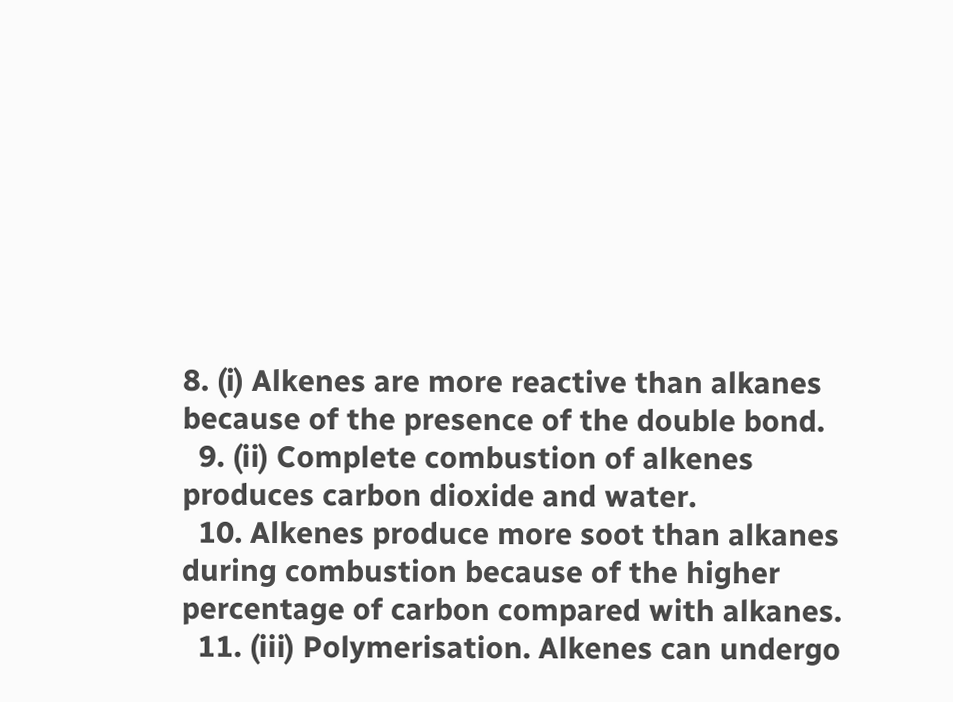8. (i) Alkenes are more reactive than alkanes because of the presence of the double bond.
  9. (ii) Complete combustion of alkenes produces carbon dioxide and water.
  10. Alkenes produce more soot than alkanes during combustion because of the higher percentage of carbon compared with alkanes.
  11. (iii) Polymerisation. Alkenes can undergo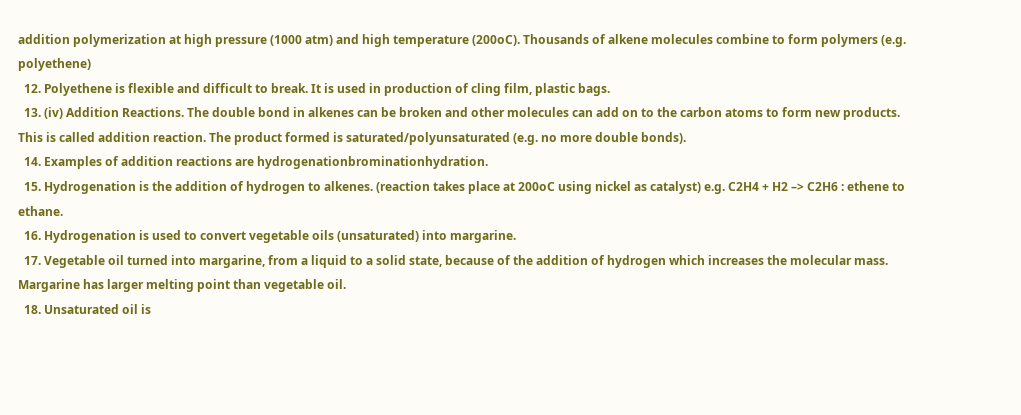addition polymerization at high pressure (1000 atm) and high temperature (200oC). Thousands of alkene molecules combine to form polymers (e.g. polyethene)
  12. Polyethene is flexible and difficult to break. It is used in production of cling film, plastic bags.
  13. (iv) Addition Reactions. The double bond in alkenes can be broken and other molecules can add on to the carbon atoms to form new products. This is called addition reaction. The product formed is saturated/polyunsaturated (e.g. no more double bonds).
  14. Examples of addition reactions are hydrogenationbrominationhydration.
  15. Hydrogenation is the addition of hydrogen to alkenes. (reaction takes place at 200oC using nickel as catalyst) e.g. C2H4 + H2 –> C2H6 : ethene to ethane.
  16. Hydrogenation is used to convert vegetable oils (unsaturated) into margarine.
  17. Vegetable oil turned into margarine, from a liquid to a solid state, because of the addition of hydrogen which increases the molecular mass. Margarine has larger melting point than vegetable oil.
  18. Unsaturated oil is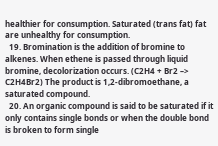healthier for consumption. Saturated (trans fat) fat are unhealthy for consumption.
  19. Bromination is the addition of bromine to alkenes. When ethene is passed through liquid bromine, decolorization occurs. (C2H4 + Br2 –> C2H4Br2) The product is 1,2-dibromoethane, a saturated compound.
  20. An organic compound is said to be saturated if it only contains single bonds or when the double bond is broken to form single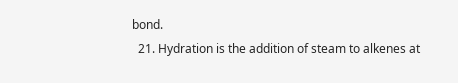bond.
  21. Hydration is the addition of steam to alkenes at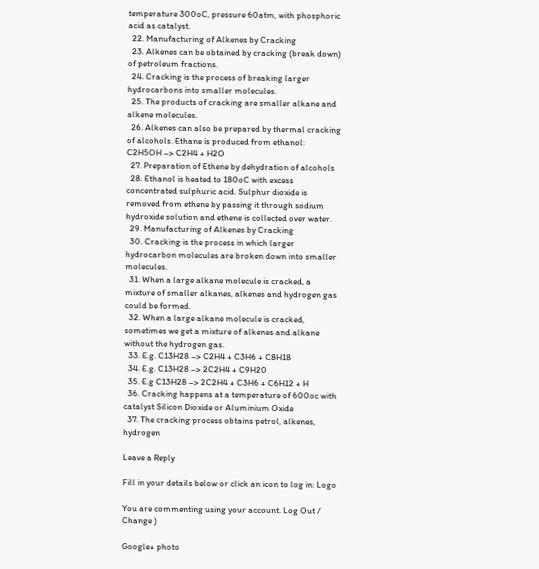temperature 300oC, pressure 60atm, with phosphoric acid as catalyst.
  22. Manufacturing of Alkenes by Cracking
  23. Alkenes can be obtained by cracking (break down) of petroleum fractions.
  24. Cracking is the process of breaking larger hydrocarbons into smaller molecules.
  25. The products of cracking are smaller alkane and alkene molecules.
  26. Alkenes can also be prepared by thermal cracking of alcohols. Ethane is produced from ethanol: C2H5OH –> C2H4 + H2O
  27. Preparation of Ethene by dehydration of alcohols
  28. Ethanol is heated to 180oC with excess concentrated sulphuric acid. Sulphur dioxide is removed from ethene by passing it through sodium hydroxide solution and ethene is collected over water.
  29. Manufacturing of Alkenes by Cracking
  30. Cracking is the process in which larger hydrocarbon molecules are broken down into smaller molecules.
  31. When a large alkane molecule is cracked, a mixture of smaller alkanes, alkenes and hydrogen gas could be formed.
  32. When a large alkane molecule is cracked, sometimes we get a mixture of alkenes and alkane without the hydrogen gas.
  33. E.g. C13H28 –> C2H4 + C3H6 + C8H18
  34. E.g. C13H28 –> 2C2H4 + C9H20
  35. E.g C13H28 –> 2C2H4 + C3H6 + C6H12 + H
  36. Cracking happens at a temperature of 600oc with catalyst Silicon Dioxide or Aluminium Oxide
  37. The cracking process obtains petrol, alkenes, hydrogen

Leave a Reply

Fill in your details below or click an icon to log in: Logo

You are commenting using your account. Log Out /  Change )

Google+ photo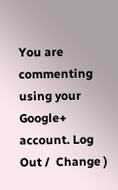You are commenting using your Google+ account. Log Out /  Change )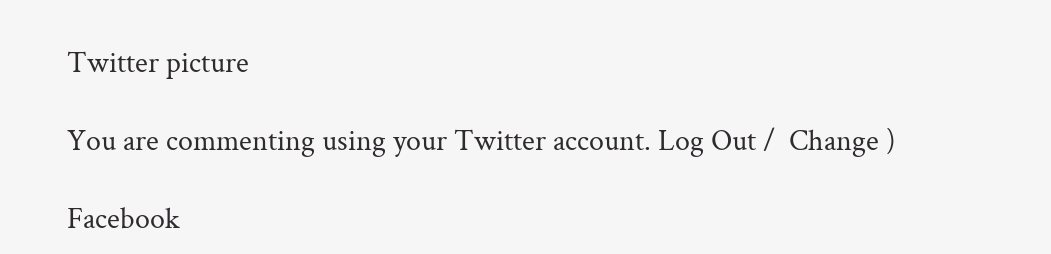Twitter picture

You are commenting using your Twitter account. Log Out /  Change )

Facebook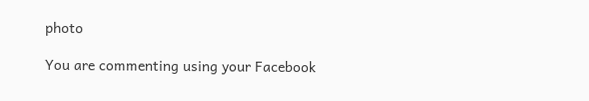photo

You are commenting using your Facebook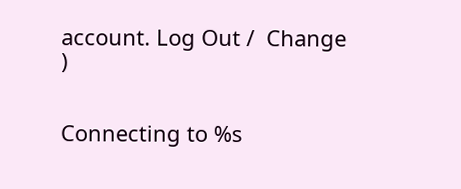account. Log Out /  Change )


Connecting to %s